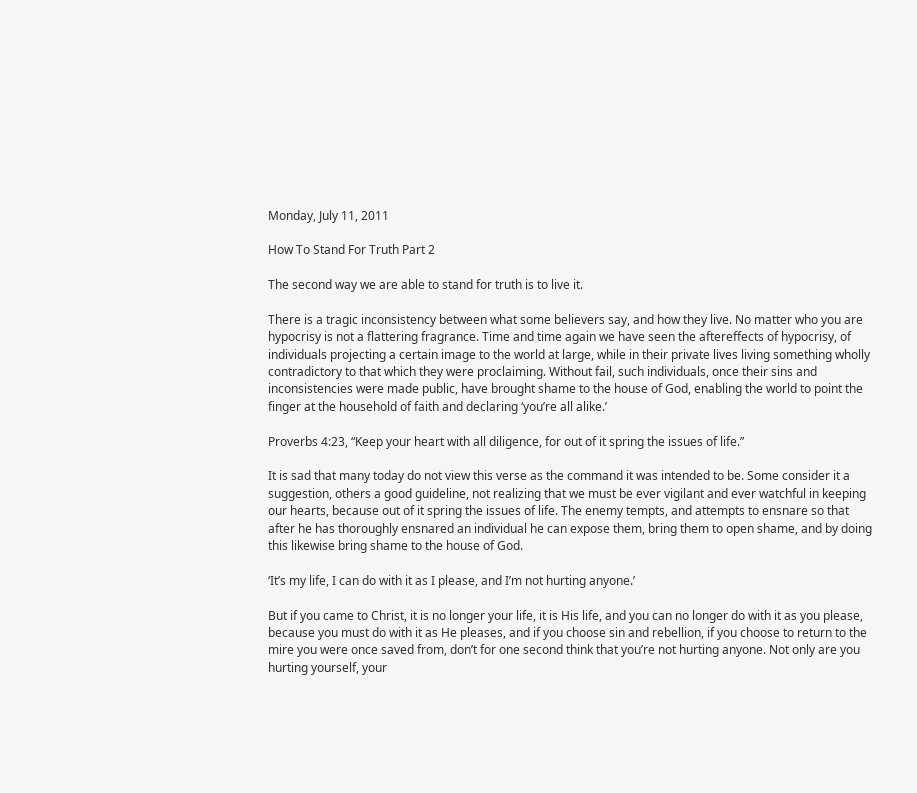Monday, July 11, 2011

How To Stand For Truth Part 2

The second way we are able to stand for truth is to live it.

There is a tragic inconsistency between what some believers say, and how they live. No matter who you are hypocrisy is not a flattering fragrance. Time and time again we have seen the aftereffects of hypocrisy, of individuals projecting a certain image to the world at large, while in their private lives living something wholly contradictory to that which they were proclaiming. Without fail, such individuals, once their sins and inconsistencies were made public, have brought shame to the house of God, enabling the world to point the finger at the household of faith and declaring ‘you’re all alike.’

Proverbs 4:23, “Keep your heart with all diligence, for out of it spring the issues of life.”

It is sad that many today do not view this verse as the command it was intended to be. Some consider it a suggestion, others a good guideline, not realizing that we must be ever vigilant and ever watchful in keeping our hearts, because out of it spring the issues of life. The enemy tempts, and attempts to ensnare so that after he has thoroughly ensnared an individual he can expose them, bring them to open shame, and by doing this likewise bring shame to the house of God.

‘It’s my life, I can do with it as I please, and I’m not hurting anyone.’

But if you came to Christ, it is no longer your life, it is His life, and you can no longer do with it as you please, because you must do with it as He pleases, and if you choose sin and rebellion, if you choose to return to the mire you were once saved from, don’t for one second think that you’re not hurting anyone. Not only are you hurting yourself, your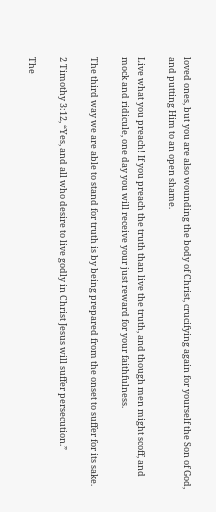loved ones, but you are also wounding the body of Christ, crucifying again for yourself the Son of God, and putting Him to an open shame.

Live what you preach! If you preach the truth than live the truth, and though men might scoff, and mock and ridicule, one day you will receive your just reward for your faithfulness.

The third way we are able to stand for truth is by being prepared from the onset to suffer for its sake.

2 Timothy 3:12, “Yes, and all who desire to live godly in Christ Jesus will suffer persecution.”

The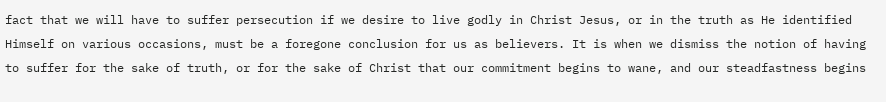fact that we will have to suffer persecution if we desire to live godly in Christ Jesus, or in the truth as He identified Himself on various occasions, must be a foregone conclusion for us as believers. It is when we dismiss the notion of having to suffer for the sake of truth, or for the sake of Christ that our commitment begins to wane, and our steadfastness begins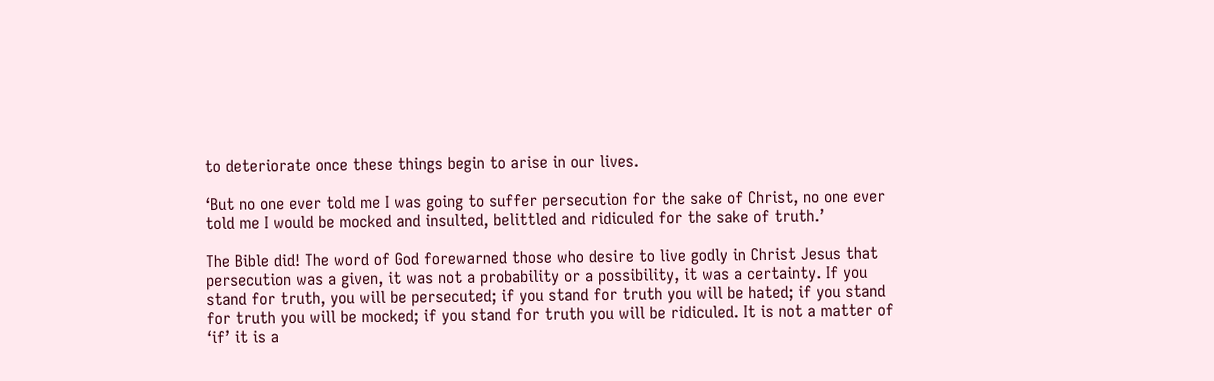to deteriorate once these things begin to arise in our lives.

‘But no one ever told me I was going to suffer persecution for the sake of Christ, no one ever told me I would be mocked and insulted, belittled and ridiculed for the sake of truth.’

The Bible did! The word of God forewarned those who desire to live godly in Christ Jesus that persecution was a given, it was not a probability or a possibility, it was a certainty. If you stand for truth, you will be persecuted; if you stand for truth you will be hated; if you stand for truth you will be mocked; if you stand for truth you will be ridiculed. It is not a matter of ‘if’ it is a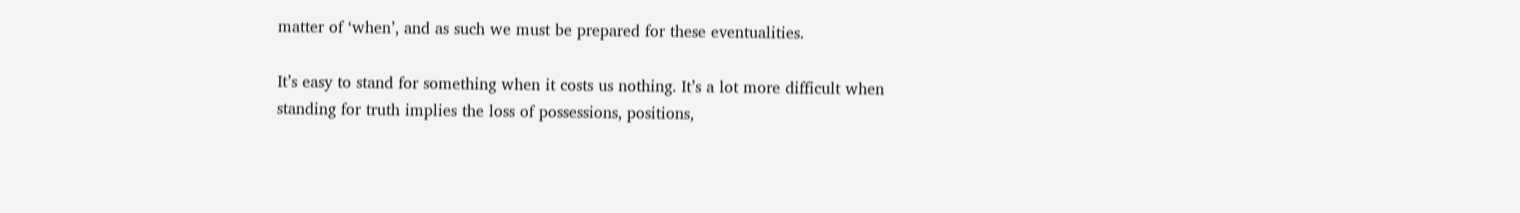matter of ‘when’, and as such we must be prepared for these eventualities.

It’s easy to stand for something when it costs us nothing. It’s a lot more difficult when standing for truth implies the loss of possessions, positions,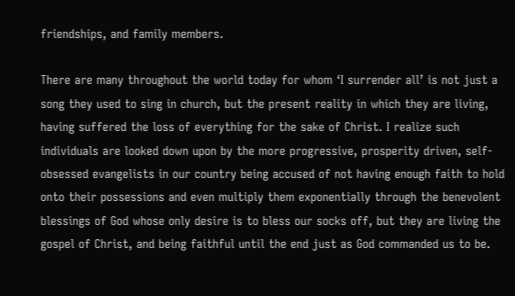friendships, and family members.

There are many throughout the world today for whom ‘I surrender all’ is not just a song they used to sing in church, but the present reality in which they are living, having suffered the loss of everything for the sake of Christ. I realize such individuals are looked down upon by the more progressive, prosperity driven, self-obsessed evangelists in our country being accused of not having enough faith to hold onto their possessions and even multiply them exponentially through the benevolent blessings of God whose only desire is to bless our socks off, but they are living the gospel of Christ, and being faithful until the end just as God commanded us to be.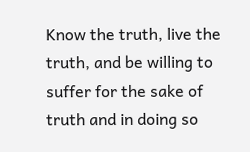Know the truth, live the truth, and be willing to suffer for the sake of truth and in doing so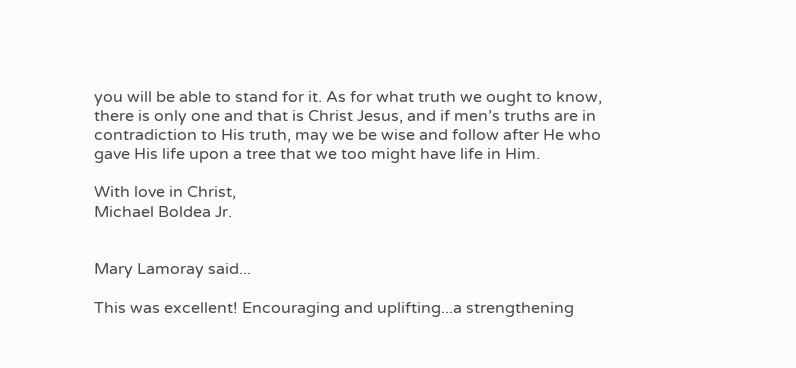you will be able to stand for it. As for what truth we ought to know, there is only one and that is Christ Jesus, and if men’s truths are in contradiction to His truth, may we be wise and follow after He who gave His life upon a tree that we too might have life in Him.

With love in Christ,
Michael Boldea Jr.


Mary Lamoray said...

This was excellent! Encouraging and uplifting...a strengthening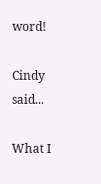word!

Cindy said...

What I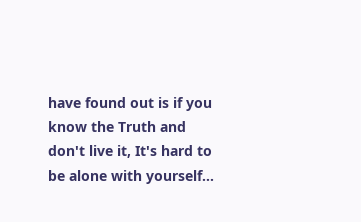have found out is if you know the Truth and don't live it, It's hard to be alone with yourself...